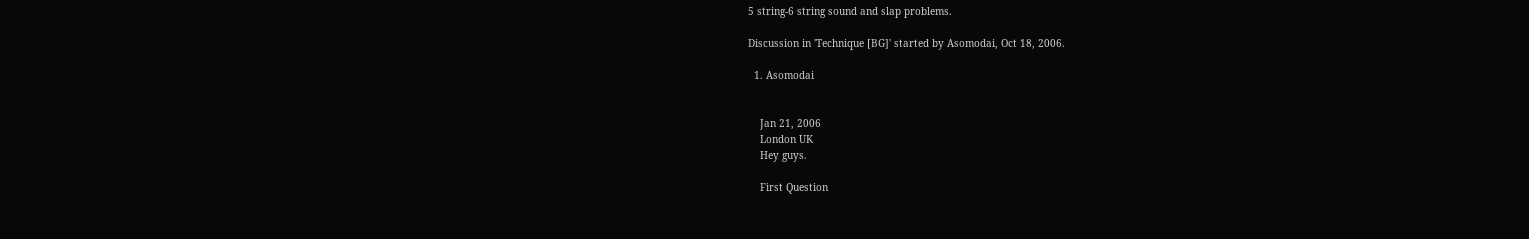5 string-6 string sound and slap problems.

Discussion in 'Technique [BG]' started by Asomodai, Oct 18, 2006.

  1. Asomodai


    Jan 21, 2006
    London UK
    Hey guys.

    First Question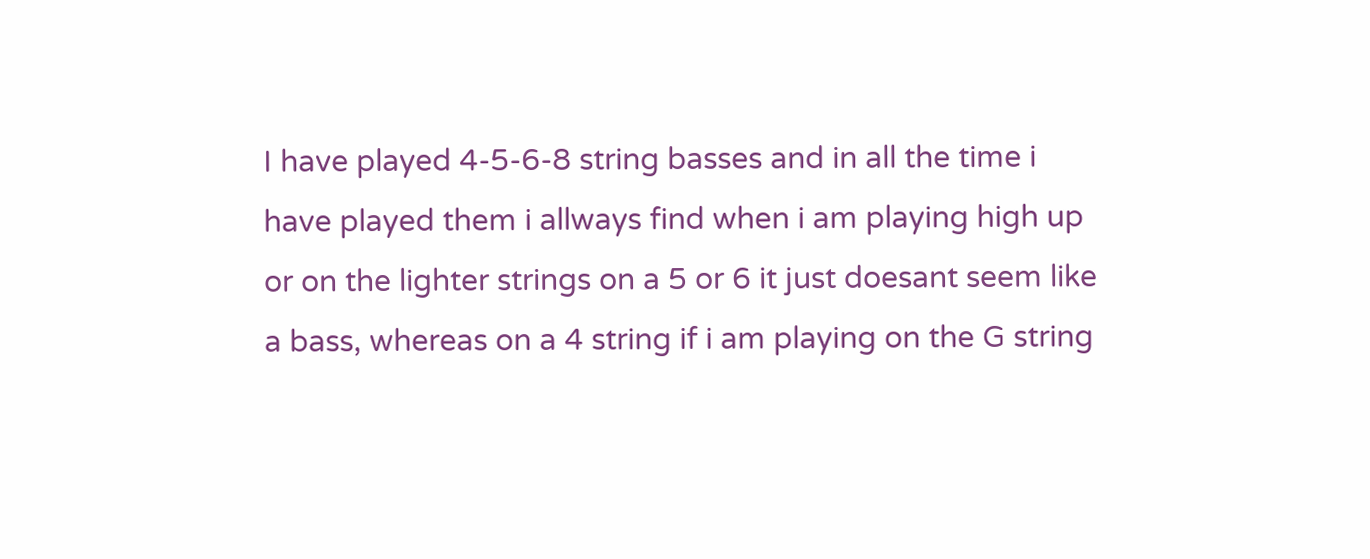I have played 4-5-6-8 string basses and in all the time i have played them i allways find when i am playing high up or on the lighter strings on a 5 or 6 it just doesant seem like a bass, whereas on a 4 string if i am playing on the G string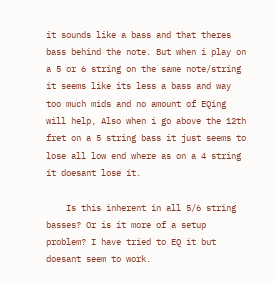it sounds like a bass and that theres bass behind the note. But when i play on a 5 or 6 string on the same note/string it seems like its less a bass and way too much mids and no amount of EQing will help, Also when i go above the 12th fret on a 5 string bass it just seems to lose all low end where as on a 4 string it doesant lose it.

    Is this inherent in all 5/6 string basses? Or is it more of a setup problem? I have tried to EQ it but doesant seem to work.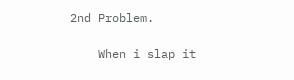2nd Problem.

    When i slap it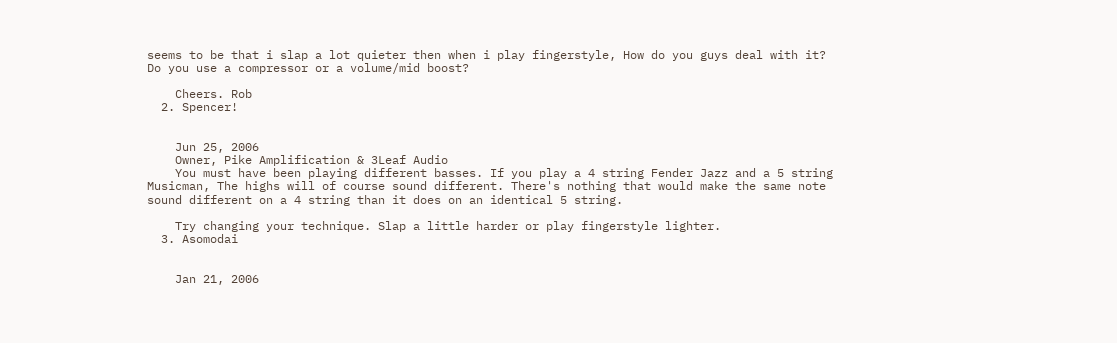seems to be that i slap a lot quieter then when i play fingerstyle, How do you guys deal with it? Do you use a compressor or a volume/mid boost?

    Cheers. Rob
  2. Spencer!


    Jun 25, 2006
    Owner, Pike Amplification & 3Leaf Audio
    You must have been playing different basses. If you play a 4 string Fender Jazz and a 5 string Musicman, The highs will of course sound different. There's nothing that would make the same note sound different on a 4 string than it does on an identical 5 string.

    Try changing your technique. Slap a little harder or play fingerstyle lighter.
  3. Asomodai


    Jan 21, 2006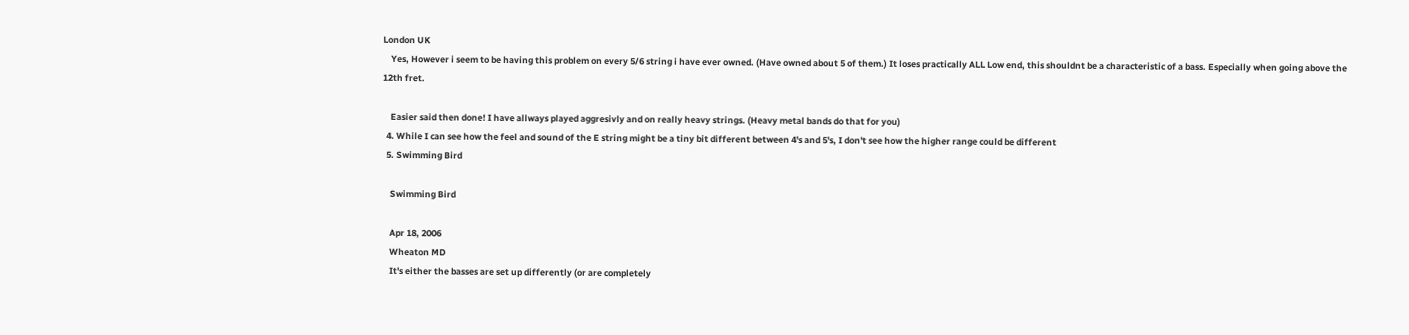London UK
    Yes, However i seem to be having this problem on every 5/6 string i have ever owned. (Have owned about 5 of them.) It loses practically ALL Low end, this shouldnt be a characteristic of a bass. Especially when going above the 12th fret.

    Easier said then done! I have allways played aggresivly and on really heavy strings. (Heavy metal bands do that for you)
  4. While I can see how the feel and sound of the E string might be a tiny bit different between 4's and 5's, I don't see how the higher range could be different
  5. Swimming Bird

    Swimming Bird

    Apr 18, 2006
    Wheaton MD
    It's either the basses are set up differently (or are completely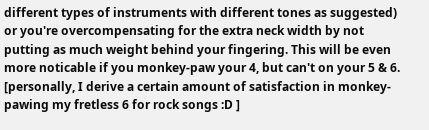different types of instruments with different tones as suggested) or you're overcompensating for the extra neck width by not putting as much weight behind your fingering. This will be even more noticable if you monkey-paw your 4, but can't on your 5 & 6. [personally, I derive a certain amount of satisfaction in monkey-pawing my fretless 6 for rock songs :D ]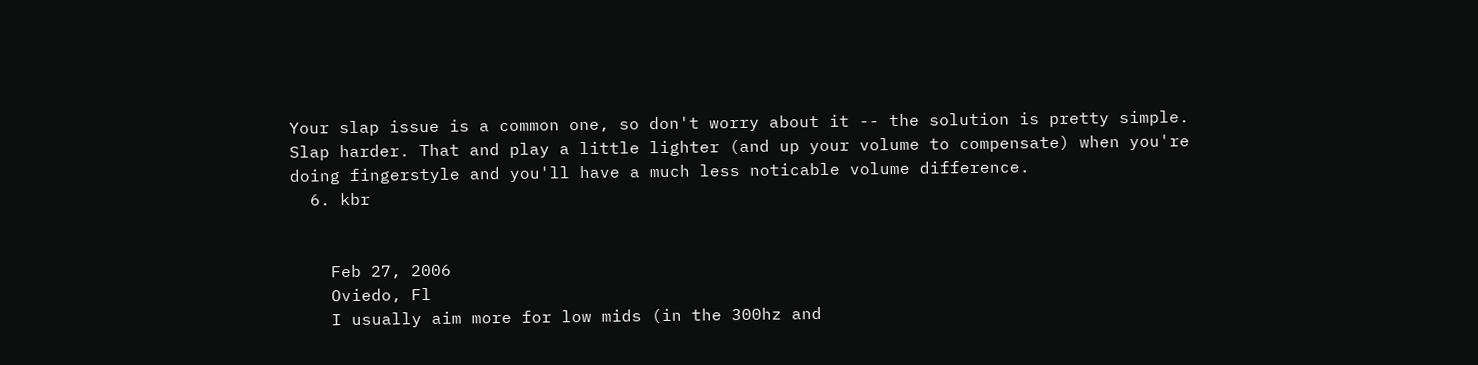Your slap issue is a common one, so don't worry about it -- the solution is pretty simple. Slap harder. That and play a little lighter (and up your volume to compensate) when you're doing fingerstyle and you'll have a much less noticable volume difference.
  6. kbr


    Feb 27, 2006
    Oviedo, Fl
    I usually aim more for low mids (in the 300hz and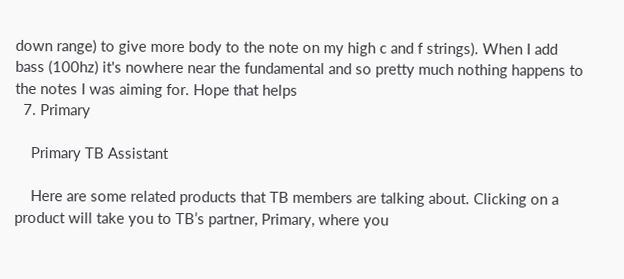down range) to give more body to the note on my high c and f strings). When I add bass (100hz) it's nowhere near the fundamental and so pretty much nothing happens to the notes I was aiming for. Hope that helps
  7. Primary

    Primary TB Assistant

    Here are some related products that TB members are talking about. Clicking on a product will take you to TB’s partner, Primary, where you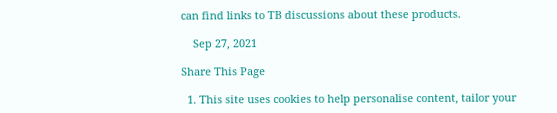can find links to TB discussions about these products.

    Sep 27, 2021

Share This Page

  1. This site uses cookies to help personalise content, tailor your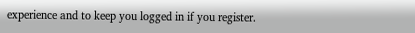experience and to keep you logged in if you register.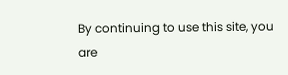By continuing to use this site, you are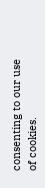consenting to our use of cookies.